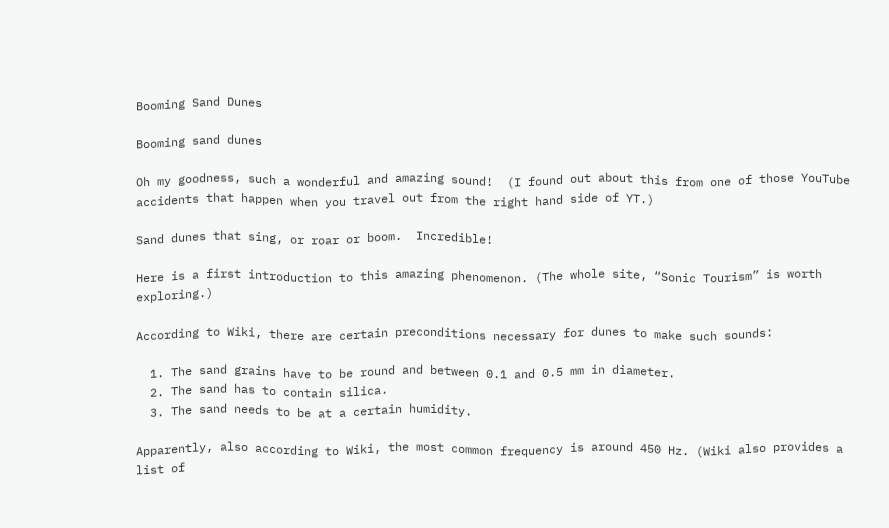Booming Sand Dunes

Booming sand dunes

Oh my goodness, such a wonderful and amazing sound!  (I found out about this from one of those YouTube accidents that happen when you travel out from the right hand side of YT.)

Sand dunes that sing, or roar or boom.  Incredible!

Here is a first introduction to this amazing phenomenon. (The whole site, “Sonic Tourism” is worth exploring.)

According to Wiki, there are certain preconditions necessary for dunes to make such sounds:

  1. The sand grains have to be round and between 0.1 and 0.5 mm in diameter.
  2. The sand has to contain silica.
  3. The sand needs to be at a certain humidity.

Apparently, also according to Wiki, the most common frequency is around 450 Hz. (Wiki also provides a list of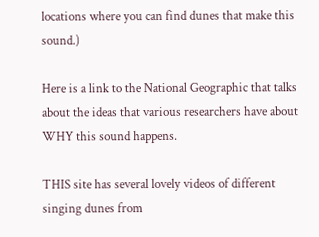locations where you can find dunes that make this sound.)

Here is a link to the National Geographic that talks about the ideas that various researchers have about WHY this sound happens.

THIS site has several lovely videos of different singing dunes from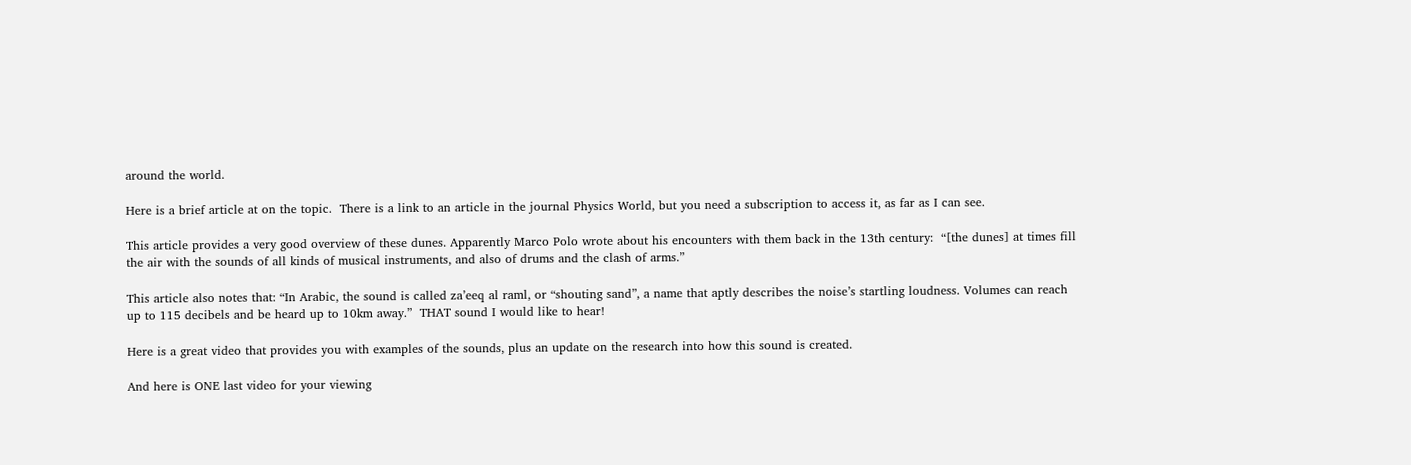around the world.

Here is a brief article at on the topic.  There is a link to an article in the journal Physics World, but you need a subscription to access it, as far as I can see.

This article provides a very good overview of these dunes. Apparently Marco Polo wrote about his encounters with them back in the 13th century:  “[the dunes] at times fill the air with the sounds of all kinds of musical instruments, and also of drums and the clash of arms.”

This article also notes that: “In Arabic, the sound is called za’eeq al raml, or “shouting sand”, a name that aptly describes the noise’s startling loudness. Volumes can reach up to 115 decibels and be heard up to 10km away.”  THAT sound I would like to hear!

Here is a great video that provides you with examples of the sounds, plus an update on the research into how this sound is created.

And here is ONE last video for your viewing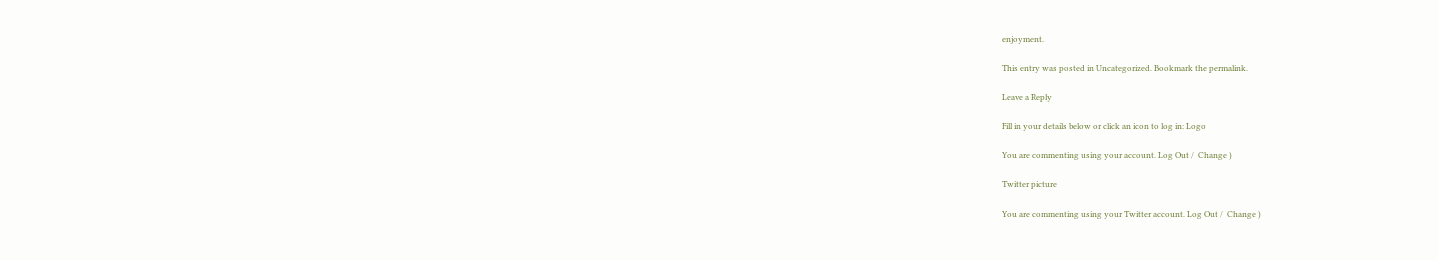enjoyment.

This entry was posted in Uncategorized. Bookmark the permalink.

Leave a Reply

Fill in your details below or click an icon to log in: Logo

You are commenting using your account. Log Out /  Change )

Twitter picture

You are commenting using your Twitter account. Log Out /  Change )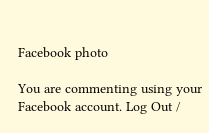Facebook photo

You are commenting using your Facebook account. Log Out /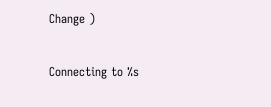Change )

Connecting to %s